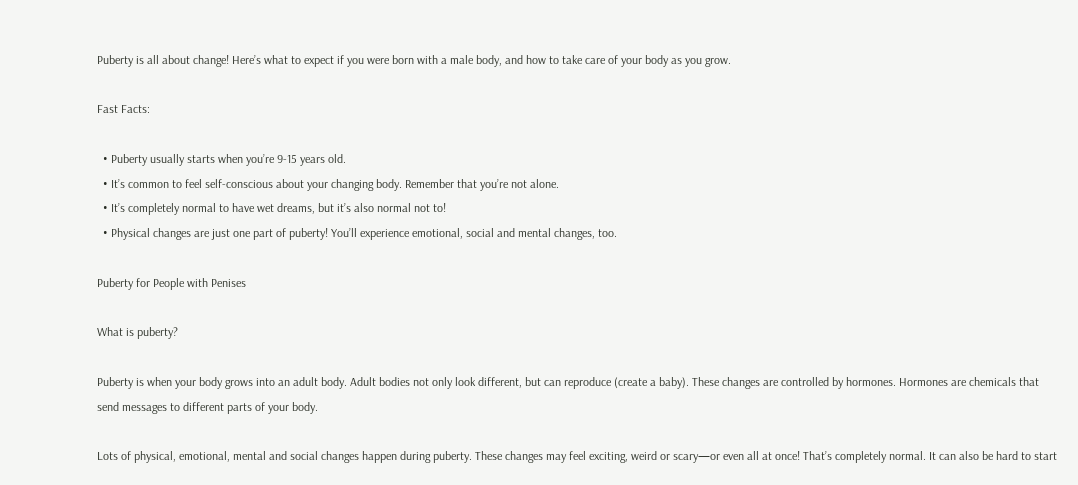Puberty is all about change! Here’s what to expect if you were born with a male body, and how to take care of your body as you grow.

Fast Facts:

  • Puberty usually starts when you’re 9-15 years old.
  • It’s common to feel self-conscious about your changing body. Remember that you’re not alone.
  • It’s completely normal to have wet dreams, but it’s also normal not to!
  • Physical changes are just one part of puberty! You’ll experience emotional, social and mental changes, too.

Puberty for People with Penises

What is puberty?

Puberty is when your body grows into an adult body. Adult bodies not only look different, but can reproduce (create a baby). These changes are controlled by hormones. Hormones are chemicals that send messages to different parts of your body.

Lots of physical, emotional, mental and social changes happen during puberty. These changes may feel exciting, weird or scary—or even all at once! That’s completely normal. It can also be hard to start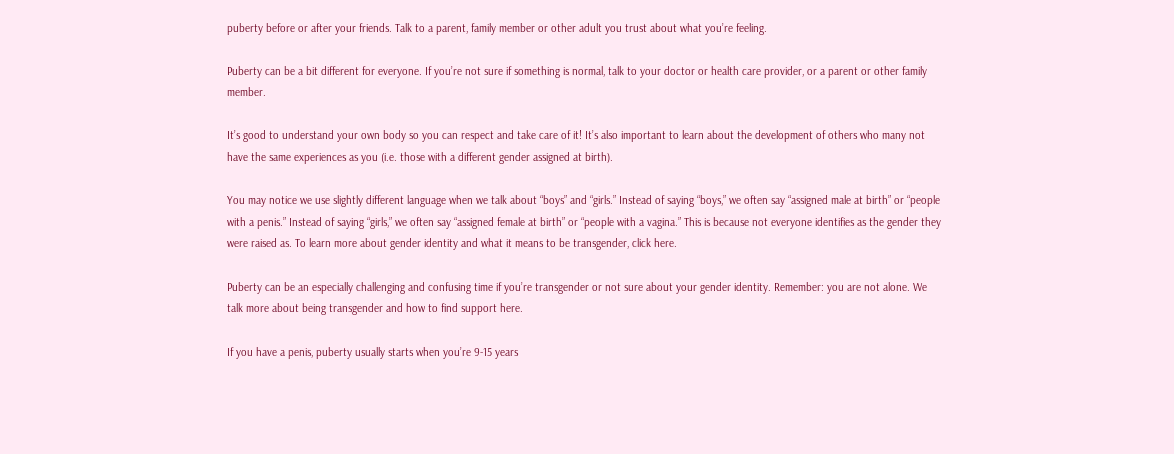puberty before or after your friends. Talk to a parent, family member or other adult you trust about what you’re feeling.

Puberty can be a bit different for everyone. If you’re not sure if something is normal, talk to your doctor or health care provider, or a parent or other family member.

It’s good to understand your own body so you can respect and take care of it! It’s also important to learn about the development of others who many not have the same experiences as you (i.e. those with a different gender assigned at birth).

You may notice we use slightly different language when we talk about “boys” and “girls.” Instead of saying “boys,” we often say “assigned male at birth” or “people with a penis.” Instead of saying “girls,” we often say “assigned female at birth” or “people with a vagina.” This is because not everyone identifies as the gender they were raised as. To learn more about gender identity and what it means to be transgender, click here.

Puberty can be an especially challenging and confusing time if you’re transgender or not sure about your gender identity. Remember: you are not alone. We talk more about being transgender and how to find support here.

If you have a penis, puberty usually starts when you’re 9-15 years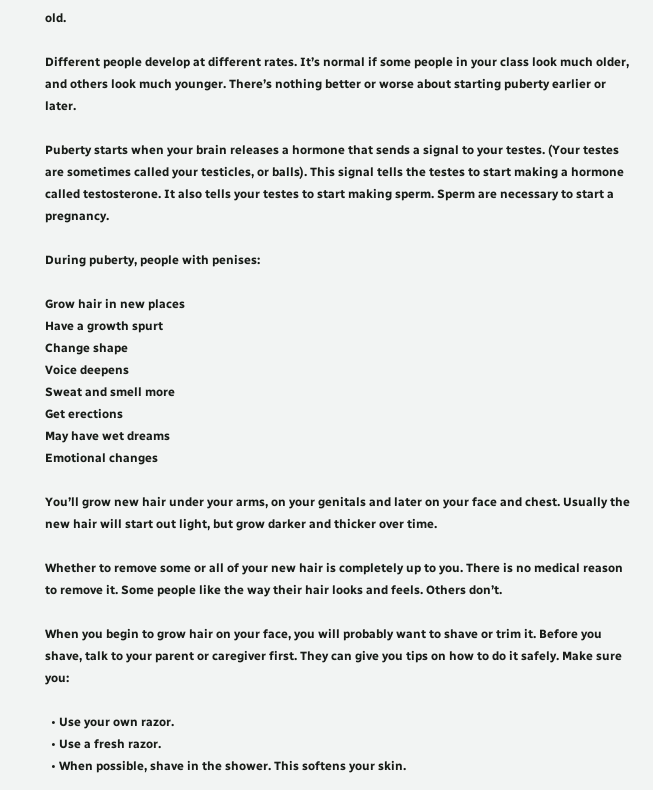old.

Different people develop at different rates. It’s normal if some people in your class look much older, and others look much younger. There’s nothing better or worse about starting puberty earlier or later.

Puberty starts when your brain releases a hormone that sends a signal to your testes. (Your testes are sometimes called your testicles, or balls). This signal tells the testes to start making a hormone called testosterone. It also tells your testes to start making sperm. Sperm are necessary to start a pregnancy.

During puberty, people with penises:

Grow hair in new places
Have a growth spurt
Change shape
Voice deepens
Sweat and smell more
Get erections
May have wet dreams
Emotional changes

You’ll grow new hair under your arms, on your genitals and later on your face and chest. Usually the new hair will start out light, but grow darker and thicker over time.

Whether to remove some or all of your new hair is completely up to you. There is no medical reason to remove it. Some people like the way their hair looks and feels. Others don’t.

When you begin to grow hair on your face, you will probably want to shave or trim it. Before you shave, talk to your parent or caregiver first. They can give you tips on how to do it safely. Make sure you:

  • Use your own razor.
  • Use a fresh razor.
  • When possible, shave in the shower. This softens your skin.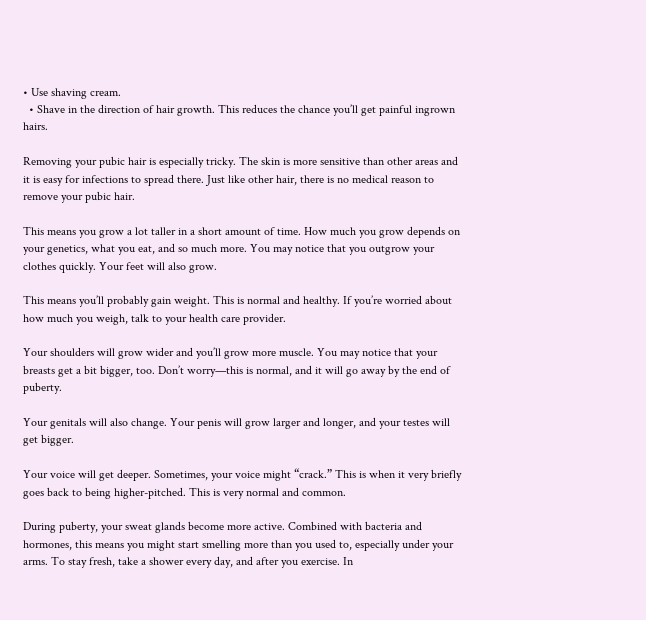• Use shaving cream.
  • Shave in the direction of hair growth. This reduces the chance you’ll get painful ingrown hairs.

Removing your pubic hair is especially tricky. The skin is more sensitive than other areas and it is easy for infections to spread there. Just like other hair, there is no medical reason to remove your pubic hair.

This means you grow a lot taller in a short amount of time. How much you grow depends on your genetics, what you eat, and so much more. You may notice that you outgrow your clothes quickly. Your feet will also grow.

This means you’ll probably gain weight. This is normal and healthy. If you’re worried about how much you weigh, talk to your health care provider.

Your shoulders will grow wider and you’ll grow more muscle. You may notice that your breasts get a bit bigger, too. Don’t worry—this is normal, and it will go away by the end of puberty.

Your genitals will also change. Your penis will grow larger and longer, and your testes will get bigger.

Your voice will get deeper. Sometimes, your voice might “crack.” This is when it very briefly goes back to being higher-pitched. This is very normal and common.

During puberty, your sweat glands become more active. Combined with bacteria and hormones, this means you might start smelling more than you used to, especially under your arms. To stay fresh, take a shower every day, and after you exercise. In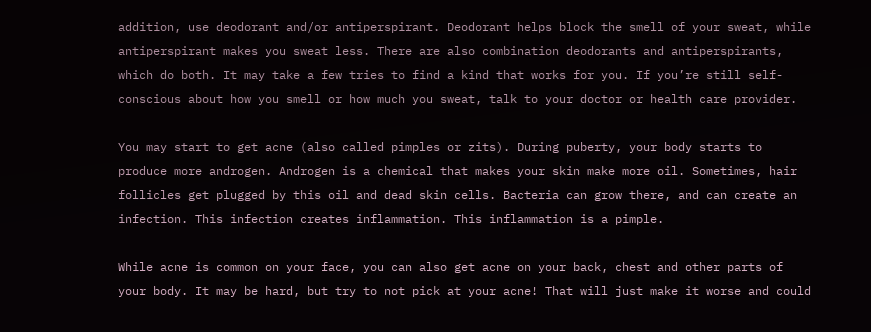addition, use deodorant and/or antiperspirant. Deodorant helps block the smell of your sweat, while antiperspirant makes you sweat less. There are also combination deodorants and antiperspirants, which do both. It may take a few tries to find a kind that works for you. If you’re still self-conscious about how you smell or how much you sweat, talk to your doctor or health care provider.

You may start to get acne (also called pimples or zits). During puberty, your body starts to produce more androgen. Androgen is a chemical that makes your skin make more oil. Sometimes, hair follicles get plugged by this oil and dead skin cells. Bacteria can grow there, and can create an infection. This infection creates inflammation. This inflammation is a pimple.

While acne is common on your face, you can also get acne on your back, chest and other parts of your body. It may be hard, but try to not pick at your acne! That will just make it worse and could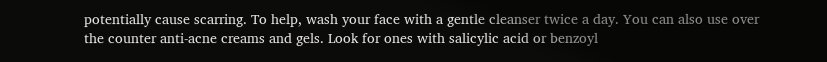potentially cause scarring. To help, wash your face with a gentle cleanser twice a day. You can also use over the counter anti-acne creams and gels. Look for ones with salicylic acid or benzoyl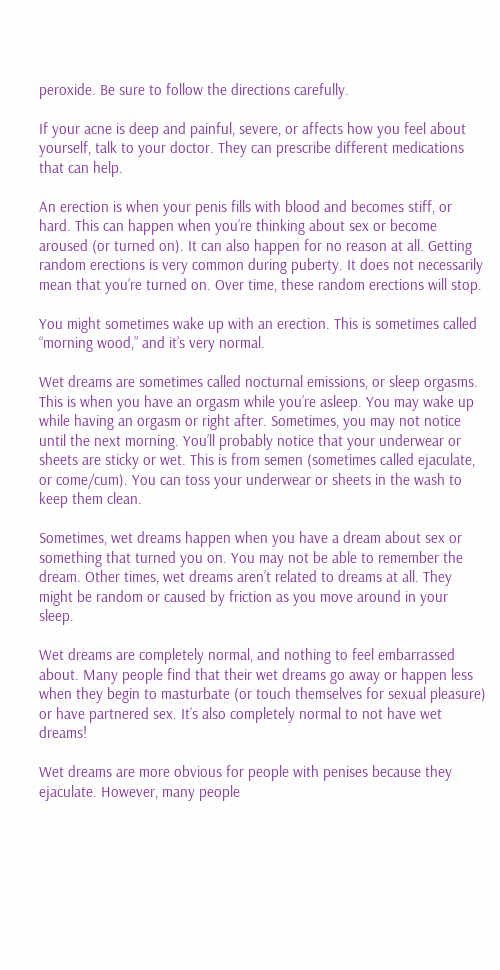peroxide. Be sure to follow the directions carefully.

If your acne is deep and painful, severe, or affects how you feel about yourself, talk to your doctor. They can prescribe different medications that can help.

An erection is when your penis fills with blood and becomes stiff, or hard. This can happen when you’re thinking about sex or become aroused (or turned on). It can also happen for no reason at all. Getting random erections is very common during puberty. It does not necessarily mean that you’re turned on. Over time, these random erections will stop.

You might sometimes wake up with an erection. This is sometimes called “morning wood,” and it’s very normal.

Wet dreams are sometimes called nocturnal emissions, or sleep orgasms. This is when you have an orgasm while you’re asleep. You may wake up while having an orgasm or right after. Sometimes, you may not notice until the next morning. You’ll probably notice that your underwear or sheets are sticky or wet. This is from semen (sometimes called ejaculate, or come/cum). You can toss your underwear or sheets in the wash to keep them clean.

Sometimes, wet dreams happen when you have a dream about sex or something that turned you on. You may not be able to remember the dream. Other times, wet dreams aren’t related to dreams at all. They might be random or caused by friction as you move around in your sleep.

Wet dreams are completely normal, and nothing to feel embarrassed about. Many people find that their wet dreams go away or happen less when they begin to masturbate (or touch themselves for sexual pleasure) or have partnered sex. It’s also completely normal to not have wet dreams!

Wet dreams are more obvious for people with penises because they ejaculate. However, many people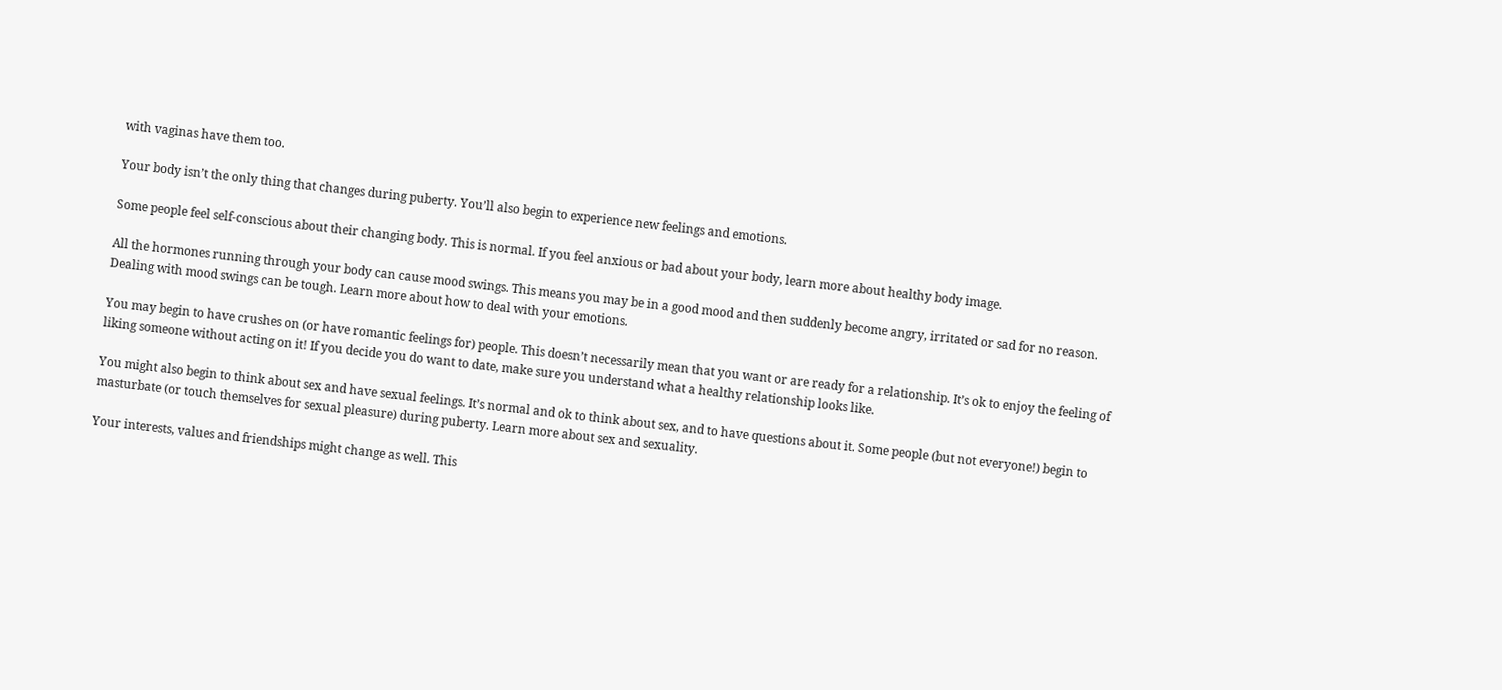with vaginas have them too.

Your body isn’t the only thing that changes during puberty. You’ll also begin to experience new feelings and emotions.

Some people feel self-conscious about their changing body. This is normal. If you feel anxious or bad about your body, learn more about healthy body image.

All the hormones running through your body can cause mood swings. This means you may be in a good mood and then suddenly become angry, irritated or sad for no reason. Dealing with mood swings can be tough. Learn more about how to deal with your emotions.

You may begin to have crushes on (or have romantic feelings for) people. This doesn’t necessarily mean that you want or are ready for a relationship. It’s ok to enjoy the feeling of liking someone without acting on it! If you decide you do want to date, make sure you understand what a healthy relationship looks like.

You might also begin to think about sex and have sexual feelings. It’s normal and ok to think about sex, and to have questions about it. Some people (but not everyone!) begin to masturbate (or touch themselves for sexual pleasure) during puberty. Learn more about sex and sexuality.

Your interests, values and friendships might change as well. This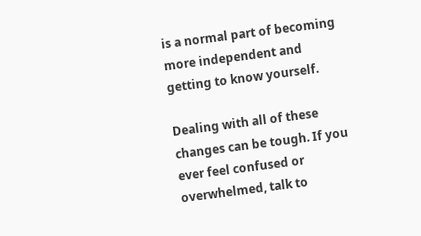is a normal part of becoming more independent and getting to know yourself.

Dealing with all of these changes can be tough. If you ever feel confused or overwhelmed, talk to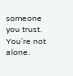someone you trust. You’re not alone.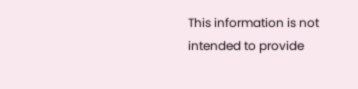This information is not intended to provide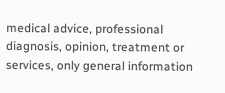medical advice, professional diagnosis, opinion, treatment or services, only general information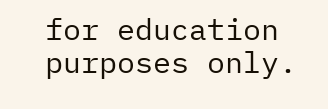for education purposes only.